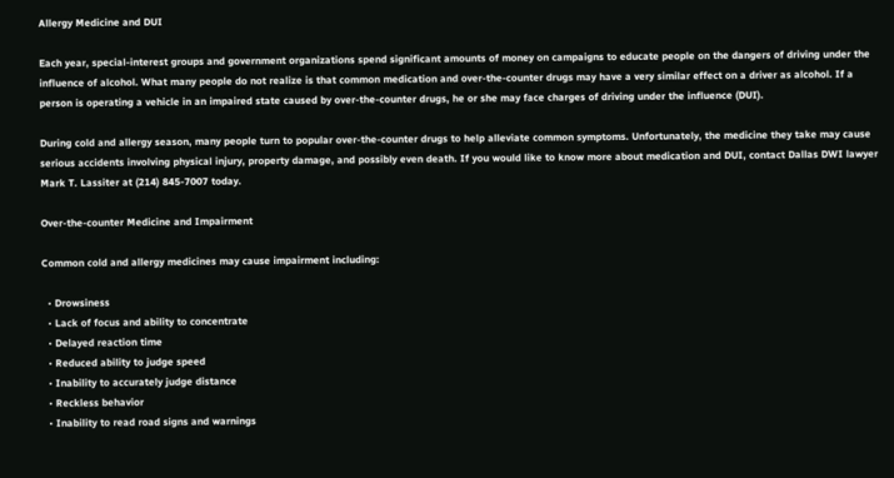Allergy Medicine and DUI

Each year, special-interest groups and government organizations spend significant amounts of money on campaigns to educate people on the dangers of driving under the influence of alcohol. What many people do not realize is that common medication and over-the-counter drugs may have a very similar effect on a driver as alcohol. If a person is operating a vehicle in an impaired state caused by over-the-counter drugs, he or she may face charges of driving under the influence (DUI).

During cold and allergy season, many people turn to popular over-the-counter drugs to help alleviate common symptoms. Unfortunately, the medicine they take may cause serious accidents involving physical injury, property damage, and possibly even death. If you would like to know more about medication and DUI, contact Dallas DWI lawyer Mark T. Lassiter at (214) 845-7007 today.

Over-the-counter Medicine and Impairment

Common cold and allergy medicines may cause impairment including:

  • Drowsiness
  • Lack of focus and ability to concentrate
  • Delayed reaction time
  • Reduced ability to judge speed
  • Inability to accurately judge distance
  • Reckless behavior
  • Inability to read road signs and warnings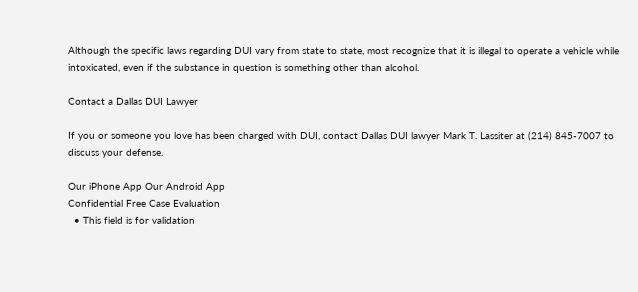Although the specific laws regarding DUI vary from state to state, most recognize that it is illegal to operate a vehicle while intoxicated, even if the substance in question is something other than alcohol.

Contact a Dallas DUI Lawyer

If you or someone you love has been charged with DUI, contact Dallas DUI lawyer Mark T. Lassiter at (214) 845-7007 to discuss your defense.

Our iPhone App Our Android App
Confidential Free Case Evaluation
  • This field is for validation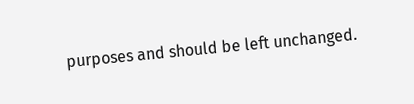purposes and should be left unchanged.